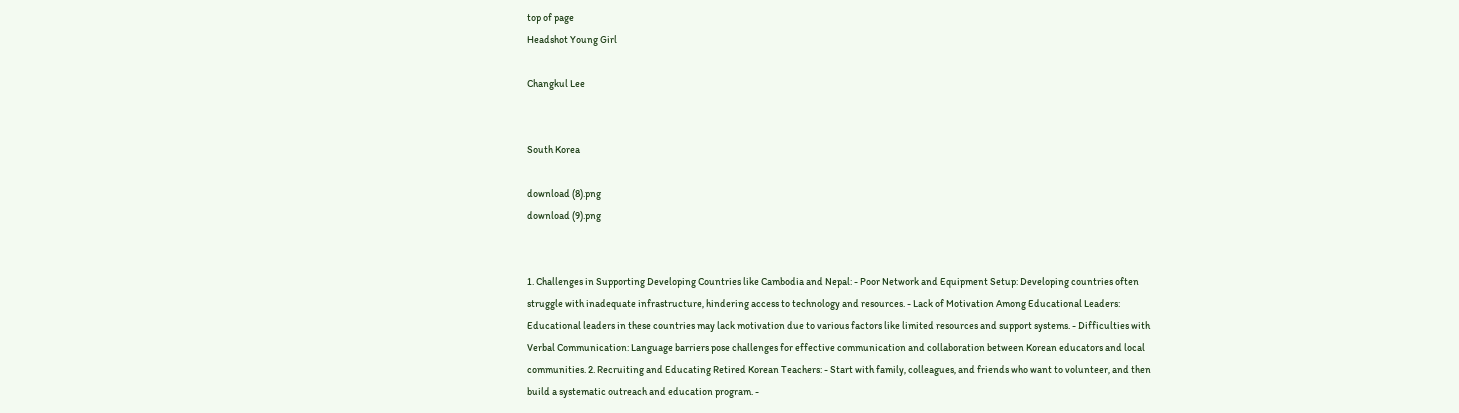top of page
Headshot Young Girl

Changkul Lee


South Korea

download (8).png
download (9).png


1. Challenges in Supporting Developing Countries like Cambodia and Nepal: - Poor Network and Equipment Setup: Developing countries often struggle with inadequate infrastructure, hindering access to technology and resources. - Lack of Motivation Among Educational Leaders: Educational leaders in these countries may lack motivation due to various factors like limited resources and support systems. - Difficulties with Verbal Communication: Language barriers pose challenges for effective communication and collaboration between Korean educators and local communities. 2. Recruiting and Educating Retired Korean Teachers: - Start with family, colleagues, and friends who want to volunteer, and then build a systematic outreach and education program. -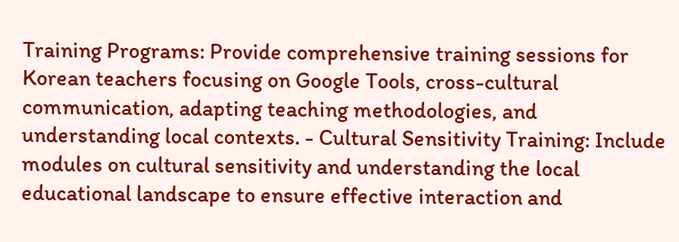Training Programs: Provide comprehensive training sessions for Korean teachers focusing on Google Tools, cross-cultural communication, adapting teaching methodologies, and understanding local contexts. - Cultural Sensitivity Training: Include modules on cultural sensitivity and understanding the local educational landscape to ensure effective interaction and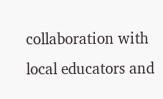collaboration with local educators and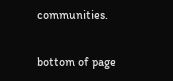communities.

bottom of page